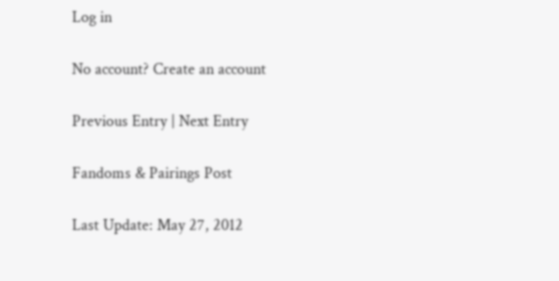Log in

No account? Create an account

Previous Entry | Next Entry

Fandoms & Pairings Post

Last Update: May 27, 2012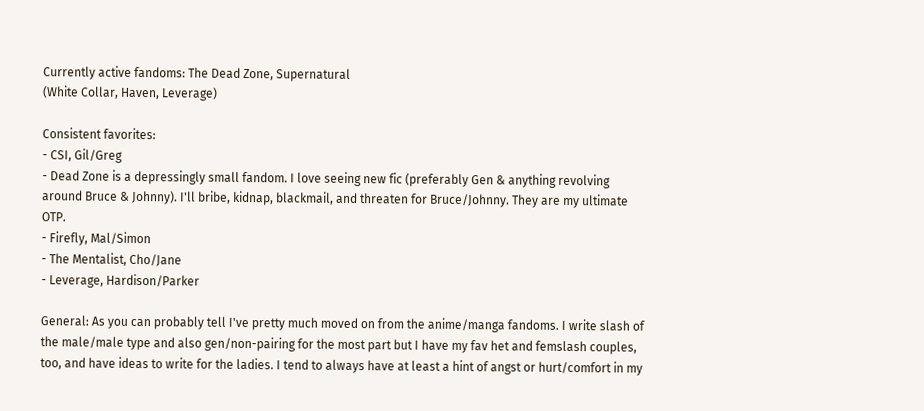Currently active fandoms: The Dead Zone, Supernatural
(White Collar, Haven, Leverage)

Consistent favorites:
- CSI, Gil/Greg
- Dead Zone is a depressingly small fandom. I love seeing new fic (preferably Gen & anything revolving around Bruce & Johnny). I'll bribe, kidnap, blackmail, and threaten for Bruce/Johnny. They are my ultimate OTP.
- Firefly, Mal/Simon
- The Mentalist, Cho/Jane
- Leverage, Hardison/Parker

General: As you can probably tell I've pretty much moved on from the anime/manga fandoms. I write slash of the male/male type and also gen/non-pairing for the most part but I have my fav het and femslash couples, too, and have ideas to write for the ladies. I tend to always have at least a hint of angst or hurt/comfort in my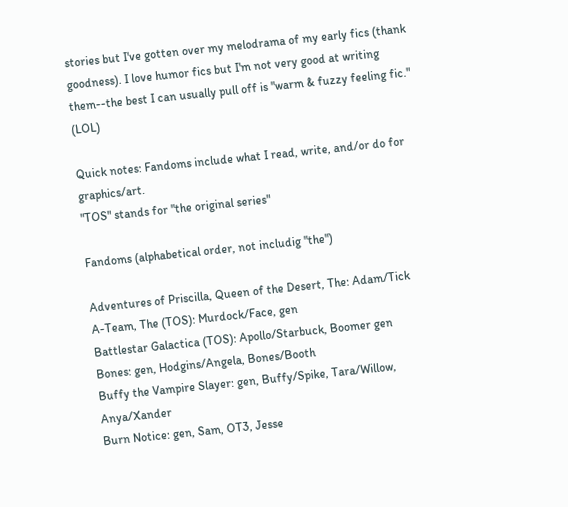stories but I've gotten over my melodrama of my early fics (thank goodness). I love humor fics but I'm not very good at writing them--the best I can usually pull off is "warm & fuzzy feeling fic." (LOL)

Quick notes: Fandoms include what I read, write, and/or do for graphics/art.
"TOS" stands for "the original series"

Fandoms (alphabetical order, not includig "the")

Adventures of Priscilla, Queen of the Desert, The: Adam/Tick
A-Team, The (TOS): Murdock/Face, gen
Battlestar Galactica (TOS): Apollo/Starbuck, Boomer gen
Bones: gen, Hodgins/Angela, Bones/Booth
Buffy the Vampire Slayer: gen, Buffy/Spike, Tara/Willow, Anya/Xander
Burn Notice: gen, Sam, OT3, Jesse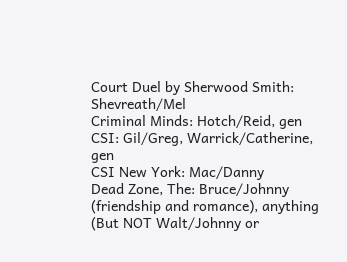Court Duel by Sherwood Smith: Shevreath/Mel
Criminal Minds: Hotch/Reid, gen
CSI: Gil/Greg, Warrick/Catherine, gen
CSI New York: Mac/Danny
Dead Zone, The: Bruce/Johnny (friendship and romance), anything (But NOT Walt/Johnny or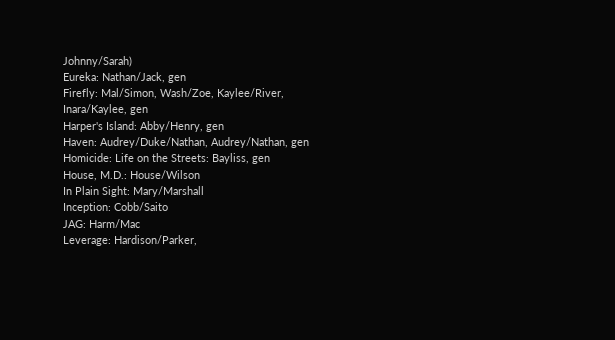Johnny/Sarah)
Eureka: Nathan/Jack, gen
Firefly: Mal/Simon, Wash/Zoe, Kaylee/River, Inara/Kaylee, gen
Harper's Island: Abby/Henry, gen
Haven: Audrey/Duke/Nathan, Audrey/Nathan, gen
Homicide: Life on the Streets: Bayliss, gen
House, M.D.: House/Wilson
In Plain Sight: Mary/Marshall
Inception: Cobb/Saito
JAG: Harm/Mac
Leverage: Hardison/Parker,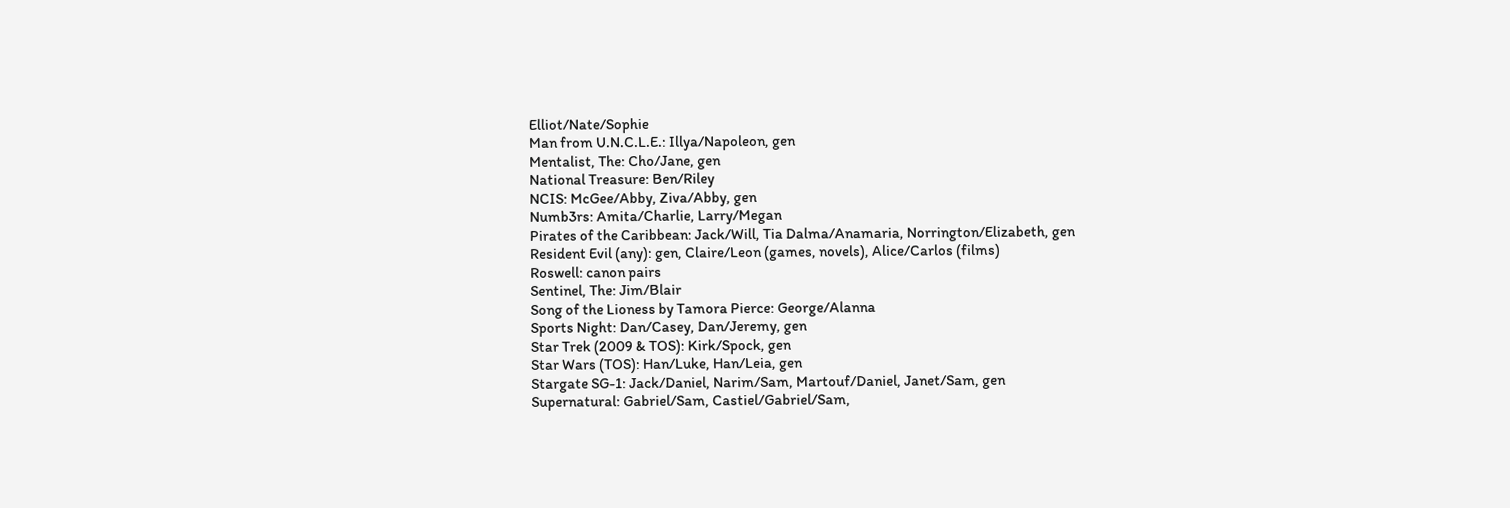Elliot/Nate/Sophie
Man from U.N.C.L.E.: Illya/Napoleon, gen
Mentalist, The: Cho/Jane, gen
National Treasure: Ben/Riley
NCIS: McGee/Abby, Ziva/Abby, gen
Numb3rs: Amita/Charlie, Larry/Megan
Pirates of the Caribbean: Jack/Will, Tia Dalma/Anamaria, Norrington/Elizabeth, gen
Resident Evil (any): gen, Claire/Leon (games, novels), Alice/Carlos (films)
Roswell: canon pairs
Sentinel, The: Jim/Blair
Song of the Lioness by Tamora Pierce: George/Alanna
Sports Night: Dan/Casey, Dan/Jeremy, gen
Star Trek (2009 & TOS): Kirk/Spock, gen
Star Wars (TOS): Han/Luke, Han/Leia, gen
Stargate SG-1: Jack/Daniel, Narim/Sam, Martouf/Daniel, Janet/Sam, gen
Supernatural: Gabriel/Sam, Castiel/Gabriel/Sam,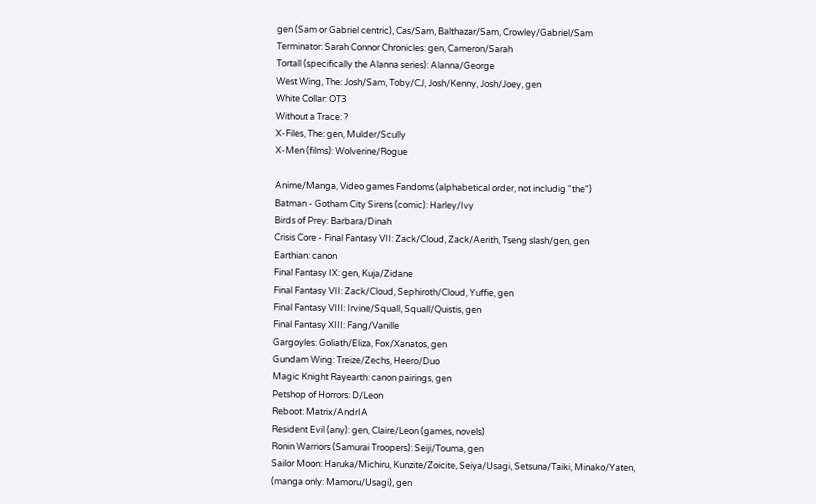gen (Sam or Gabriel centric), Cas/Sam, Balthazar/Sam, Crowley/Gabriel/Sam
Terminator: Sarah Connor Chronicles: gen, Cameron/Sarah
Tortall (specifically the Alanna series): Alanna/George
West Wing, The: Josh/Sam, Toby/CJ, Josh/Kenny, Josh/Joey, gen
White Collar: OT3
Without a Trace: ?
X-Files, The: gen, Mulder/Scully
X-Men (films): Wolverine/Rogue

Anime/Manga, Video games Fandoms (alphabetical order, not includig "the")
Batman - Gotham City Sirens (comic): Harley/Ivy
Birds of Prey: Barbara/Dinah
Crisis Core - Final Fantasy VII: Zack/Cloud, Zack/Aerith, Tseng slash/gen, gen
Earthian: canon
Final Fantasy IX: gen, Kuja/Zidane
Final Fantasy VII: Zack/Cloud, Sephiroth/Cloud, Yuffie, gen
Final Fantasy VIII: Irvine/Squall, Squall/Quistis, gen
Final Fantasy XIII: Fang/Vanille
Gargoyles: Goliath/Eliza, Fox/Xanatos, gen
Gundam Wing: Treize/Zechs, Heero/Duo
Magic Knight Rayearth: canon pairings, gen
Petshop of Horrors: D/Leon
Reboot: Matrix/AndrIA
Resident Evil (any): gen, Claire/Leon (games, novels)
Ronin Warriors (Samurai Troopers): Seiji/Touma, gen
Sailor Moon: Haruka/Michiru, Kunzite/Zoicite, Seiya/Usagi, Setsuna/Taiki, Minako/Yaten, (manga only: Mamoru/Usagi), gen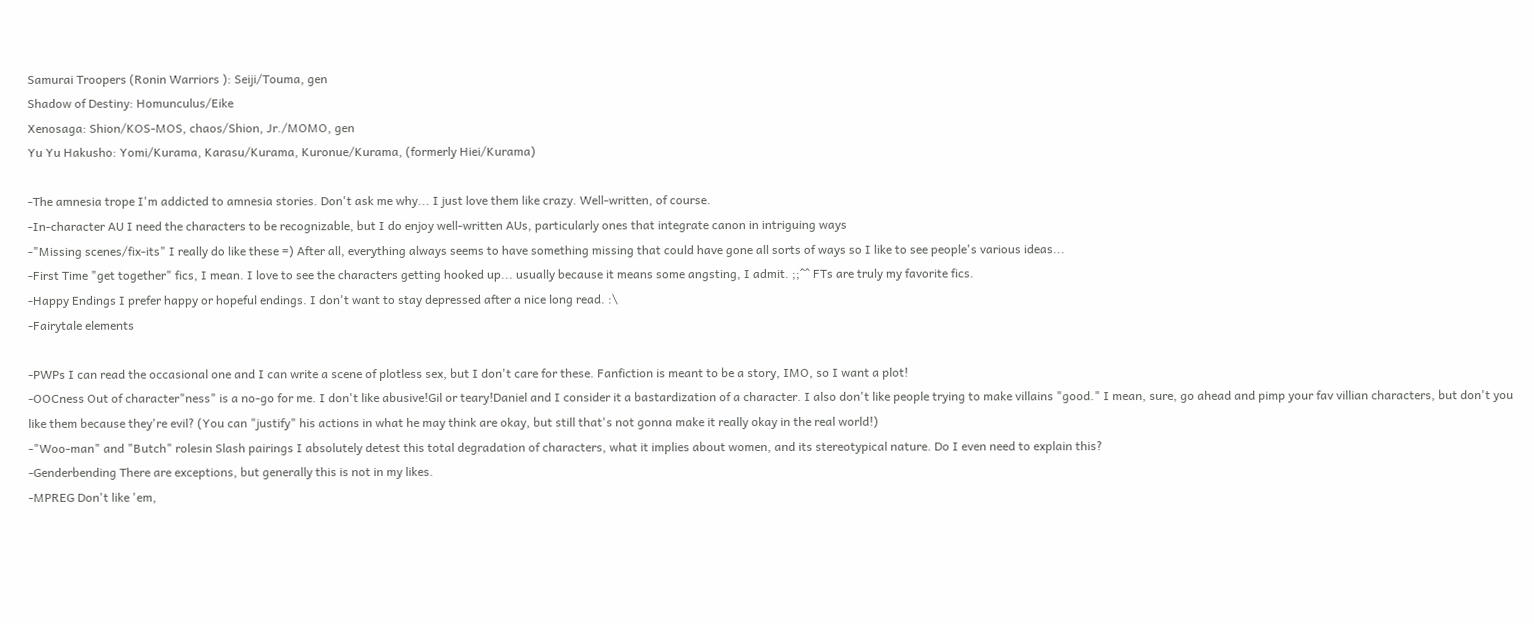Samurai Troopers (Ronin Warriors ): Seiji/Touma, gen
Shadow of Destiny: Homunculus/Eike
Xenosaga: Shion/KOS-MOS, chaos/Shion, Jr./MOMO, gen
Yu Yu Hakusho: Yomi/Kurama, Karasu/Kurama, Kuronue/Kurama, (formerly Hiei/Kurama)

-The amnesia trope I'm addicted to amnesia stories. Don't ask me why... I just love them like crazy. Well-written, of course.
-In-character AU I need the characters to be recognizable, but I do enjoy well-written AUs, particularly ones that integrate canon in intriguing ways
-"Missing scenes/fix-its" I really do like these =) After all, everything always seems to have something missing that could have gone all sorts of ways so I like to see people's various ideas...
-First Time "get together" fics, I mean. I love to see the characters getting hooked up... usually because it means some angsting, I admit. ;;^^ FTs are truly my favorite fics.
-Happy Endings I prefer happy or hopeful endings. I don't want to stay depressed after a nice long read. :\
-Fairytale elements

-PWPs I can read the occasional one and I can write a scene of plotless sex, but I don't care for these. Fanfiction is meant to be a story, IMO, so I want a plot!
-OOCness Out of character"ness" is a no-go for me. I don't like abusive!Gil or teary!Daniel and I consider it a bastardization of a character. I also don't like people trying to make villains "good." I mean, sure, go ahead and pimp your fav villian characters, but don't you like them because they're evil? (You can "justify" his actions in what he may think are okay, but still that's not gonna make it really okay in the real world!)
-"Woo-man" and "Butch" rolesin Slash pairings I absolutely detest this total degradation of characters, what it implies about women, and its stereotypical nature. Do I even need to explain this?
-Genderbending There are exceptions, but generally this is not in my likes.
-MPREG Don't like 'em,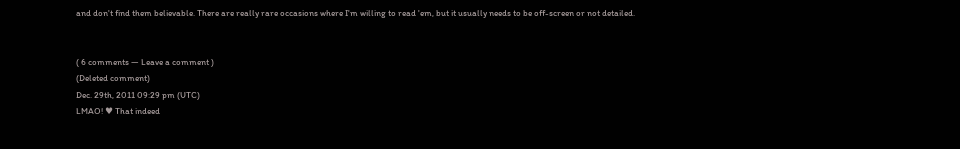and don't find them believable. There are really rare occasions where I'm willing to read 'em, but it usually needs to be off-screen or not detailed.


( 6 comments — Leave a comment )
(Deleted comment)
Dec. 29th, 2011 09:29 pm (UTC)
LMAO! ♥ That indeed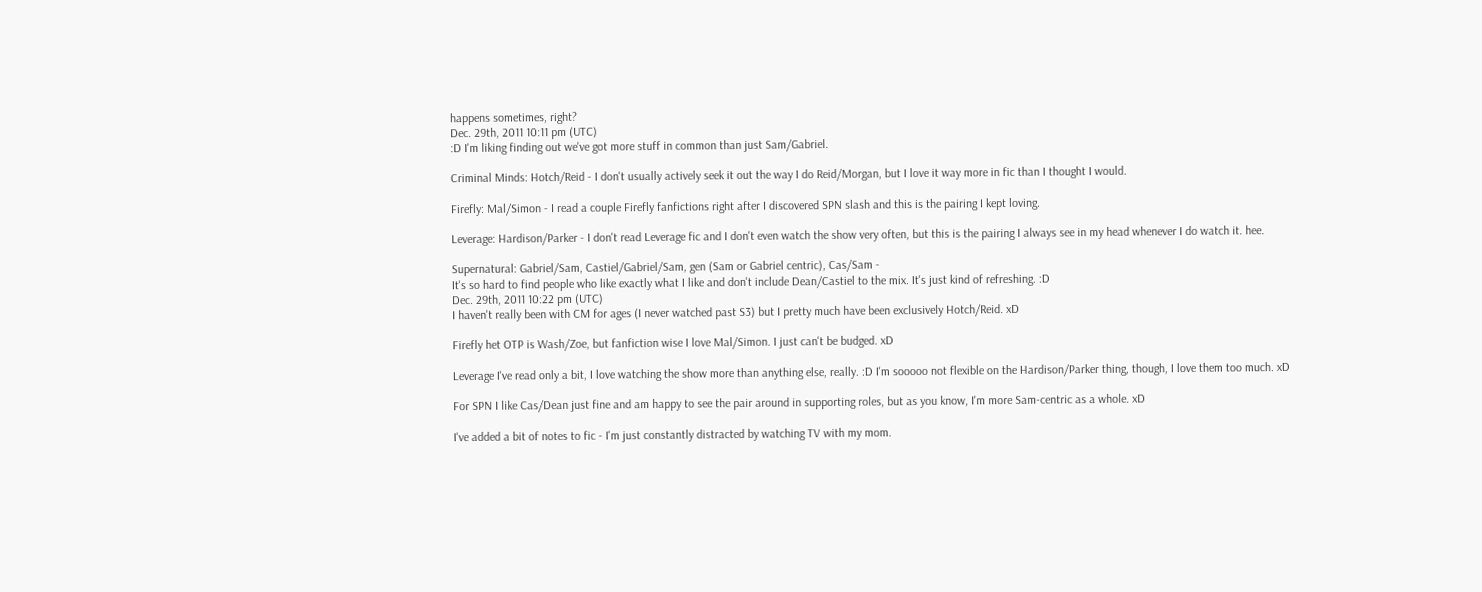happens sometimes, right?
Dec. 29th, 2011 10:11 pm (UTC)
:D I'm liking finding out we've got more stuff in common than just Sam/Gabriel.

Criminal Minds: Hotch/Reid - I don't usually actively seek it out the way I do Reid/Morgan, but I love it way more in fic than I thought I would.

Firefly: Mal/Simon - I read a couple Firefly fanfictions right after I discovered SPN slash and this is the pairing I kept loving.

Leverage: Hardison/Parker - I don't read Leverage fic and I don't even watch the show very often, but this is the pairing I always see in my head whenever I do watch it. hee.

Supernatural: Gabriel/Sam, Castiel/Gabriel/Sam, gen (Sam or Gabriel centric), Cas/Sam -
It's so hard to find people who like exactly what I like and don't include Dean/Castiel to the mix. It's just kind of refreshing. :D
Dec. 29th, 2011 10:22 pm (UTC)
I haven't really been with CM for ages (I never watched past S3) but I pretty much have been exclusively Hotch/Reid. xD

Firefly het OTP is Wash/Zoe, but fanfiction wise I love Mal/Simon. I just can't be budged. xD

Leverage I've read only a bit, I love watching the show more than anything else, really. :D I'm sooooo not flexible on the Hardison/Parker thing, though, I love them too much. xD

For SPN I like Cas/Dean just fine and am happy to see the pair around in supporting roles, but as you know, I'm more Sam-centric as a whole. xD

I've added a bit of notes to fic - I'm just constantly distracted by watching TV with my mom.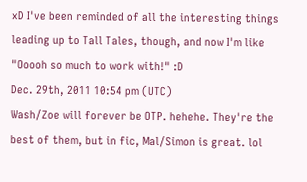xD I've been reminded of all the interesting things leading up to Tall Tales, though, and now I'm like "Ooooh so much to work with!" :D
Dec. 29th, 2011 10:54 pm (UTC)
Wash/Zoe will forever be OTP. hehehe. They're the best of them, but in fic, Mal/Simon is great. lol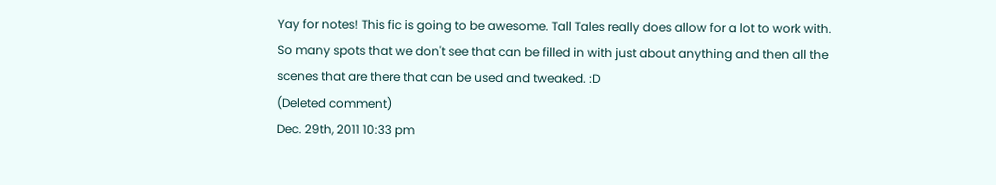Yay for notes! This fic is going to be awesome. Tall Tales really does allow for a lot to work with. So many spots that we don't see that can be filled in with just about anything and then all the scenes that are there that can be used and tweaked. :D
(Deleted comment)
Dec. 29th, 2011 10:33 pm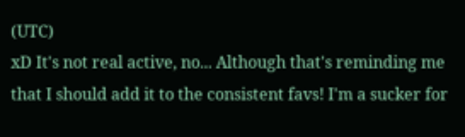(UTC)
xD It's not real active, no... Although that's reminding me that I should add it to the consistent favs! I'm a sucker for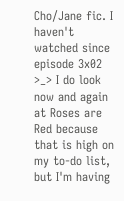Cho/Jane fic. I haven't watched since episode 3x02 >_> I do look now and again at Roses are Red because that is high on my to-do list, but I'm having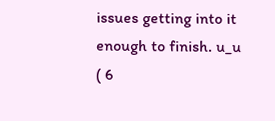issues getting into it enough to finish. u_u
( 6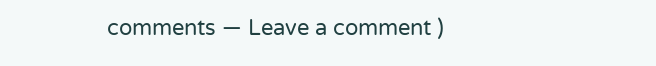comments — Leave a comment )